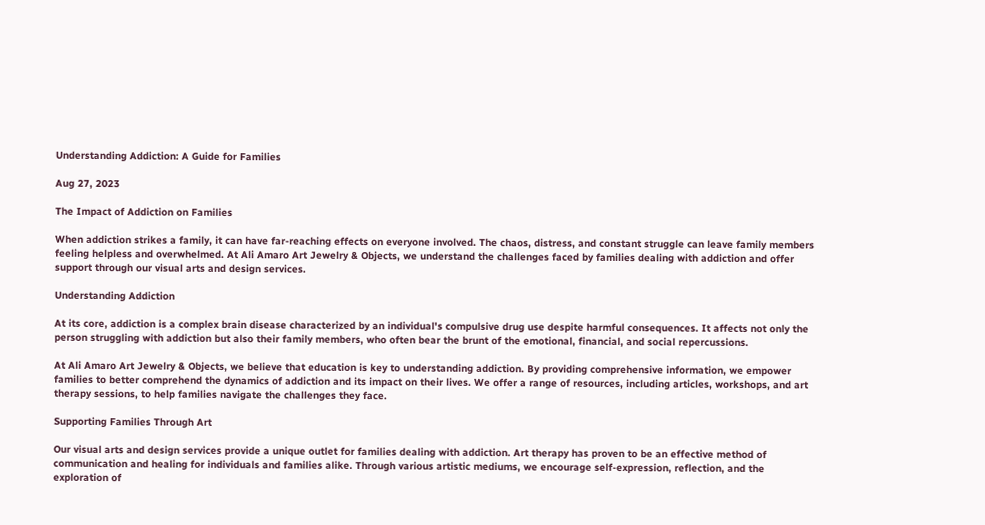Understanding Addiction: A Guide for Families

Aug 27, 2023

The Impact of Addiction on Families

When addiction strikes a family, it can have far-reaching effects on everyone involved. The chaos, distress, and constant struggle can leave family members feeling helpless and overwhelmed. At Ali Amaro Art Jewelry & Objects, we understand the challenges faced by families dealing with addiction and offer support through our visual arts and design services.

Understanding Addiction

At its core, addiction is a complex brain disease characterized by an individual's compulsive drug use despite harmful consequences. It affects not only the person struggling with addiction but also their family members, who often bear the brunt of the emotional, financial, and social repercussions.

At Ali Amaro Art Jewelry & Objects, we believe that education is key to understanding addiction. By providing comprehensive information, we empower families to better comprehend the dynamics of addiction and its impact on their lives. We offer a range of resources, including articles, workshops, and art therapy sessions, to help families navigate the challenges they face.

Supporting Families Through Art

Our visual arts and design services provide a unique outlet for families dealing with addiction. Art therapy has proven to be an effective method of communication and healing for individuals and families alike. Through various artistic mediums, we encourage self-expression, reflection, and the exploration of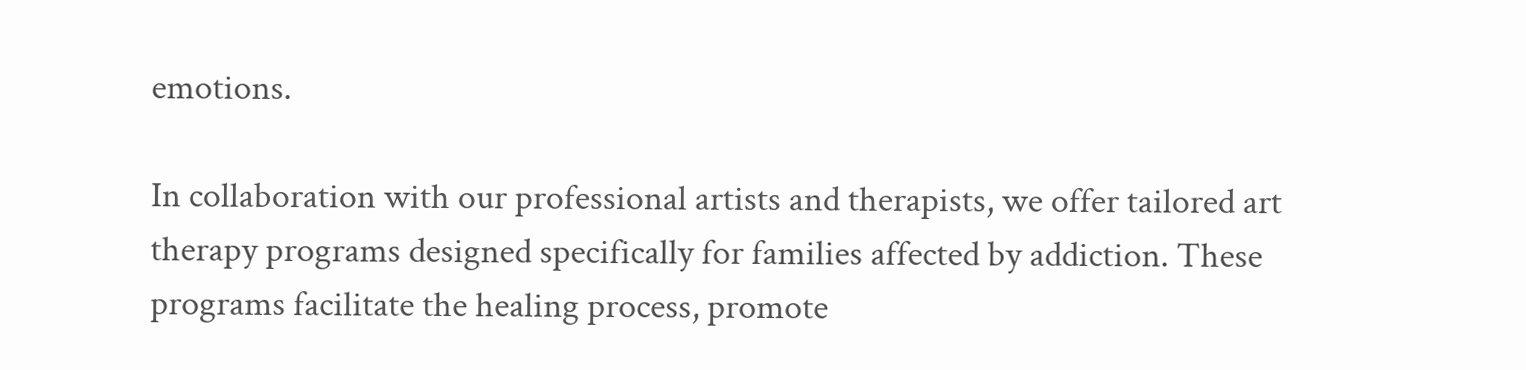emotions.

In collaboration with our professional artists and therapists, we offer tailored art therapy programs designed specifically for families affected by addiction. These programs facilitate the healing process, promote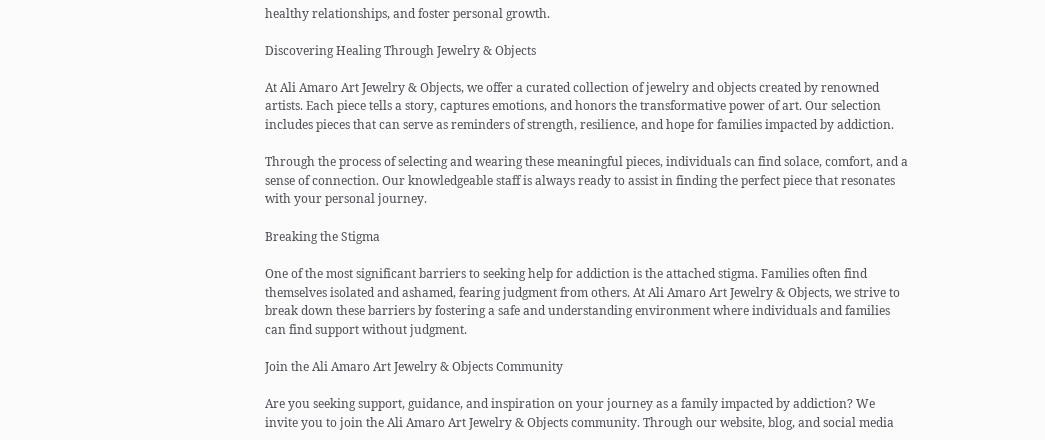healthy relationships, and foster personal growth.

Discovering Healing Through Jewelry & Objects

At Ali Amaro Art Jewelry & Objects, we offer a curated collection of jewelry and objects created by renowned artists. Each piece tells a story, captures emotions, and honors the transformative power of art. Our selection includes pieces that can serve as reminders of strength, resilience, and hope for families impacted by addiction.

Through the process of selecting and wearing these meaningful pieces, individuals can find solace, comfort, and a sense of connection. Our knowledgeable staff is always ready to assist in finding the perfect piece that resonates with your personal journey.

Breaking the Stigma

One of the most significant barriers to seeking help for addiction is the attached stigma. Families often find themselves isolated and ashamed, fearing judgment from others. At Ali Amaro Art Jewelry & Objects, we strive to break down these barriers by fostering a safe and understanding environment where individuals and families can find support without judgment.

Join the Ali Amaro Art Jewelry & Objects Community

Are you seeking support, guidance, and inspiration on your journey as a family impacted by addiction? We invite you to join the Ali Amaro Art Jewelry & Objects community. Through our website, blog, and social media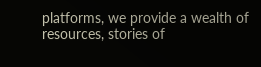platforms, we provide a wealth of resources, stories of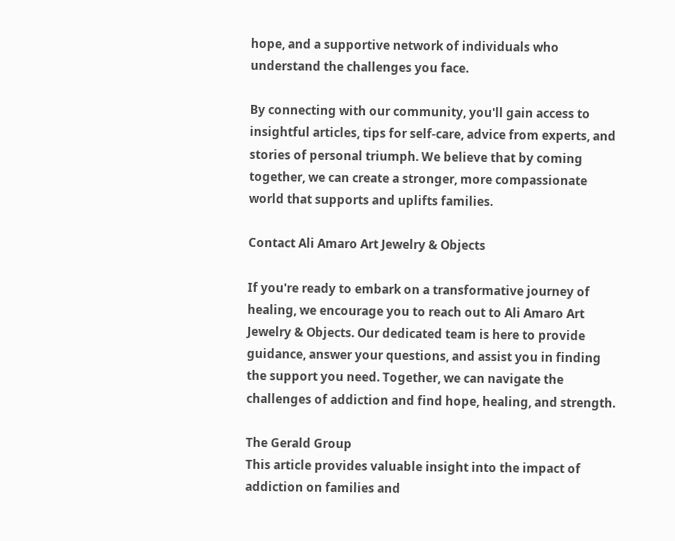hope, and a supportive network of individuals who understand the challenges you face.

By connecting with our community, you'll gain access to insightful articles, tips for self-care, advice from experts, and stories of personal triumph. We believe that by coming together, we can create a stronger, more compassionate world that supports and uplifts families.

Contact Ali Amaro Art Jewelry & Objects

If you're ready to embark on a transformative journey of healing, we encourage you to reach out to Ali Amaro Art Jewelry & Objects. Our dedicated team is here to provide guidance, answer your questions, and assist you in finding the support you need. Together, we can navigate the challenges of addiction and find hope, healing, and strength.

The Gerald Group
This article provides valuable insight into the impact of addiction on families and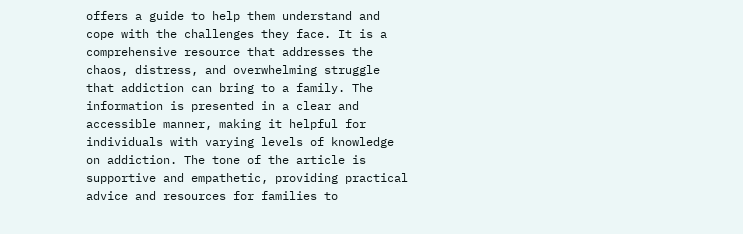offers a guide to help them understand and cope with the challenges they face. It is a comprehensive resource that addresses the chaos, distress, and overwhelming struggle that addiction can bring to a family. The information is presented in a clear and accessible manner, making it helpful for individuals with varying levels of knowledge on addiction. The tone of the article is supportive and empathetic, providing practical advice and resources for families to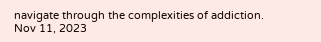navigate through the complexities of addiction.
Nov 11, 2023